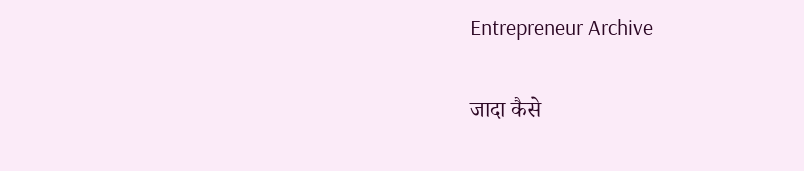Entrepreneur Archive

जादा कैसे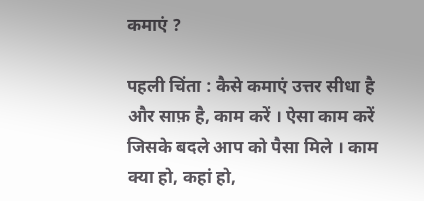कमाएं ?

पहली चिंता : कैसे कमाएं उत्तर सीधा है और साफ़ है, काम करें । ऐसा काम करें जिसके बदले आप को पैसा मिले । काम क्या हो, कहां हो,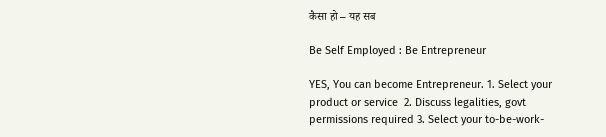कैसा हो – यह सब

Be Self Employed : Be Entrepreneur

YES, You can become Entrepreneur. 1. Select your product or service  2. Discuss legalities, govt permissions required 3. Select your to-be-work-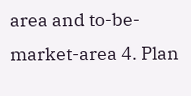area and to-be-market-area 4. Plan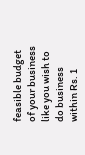feasible budget of your business like you wish to do business within Rs. 1